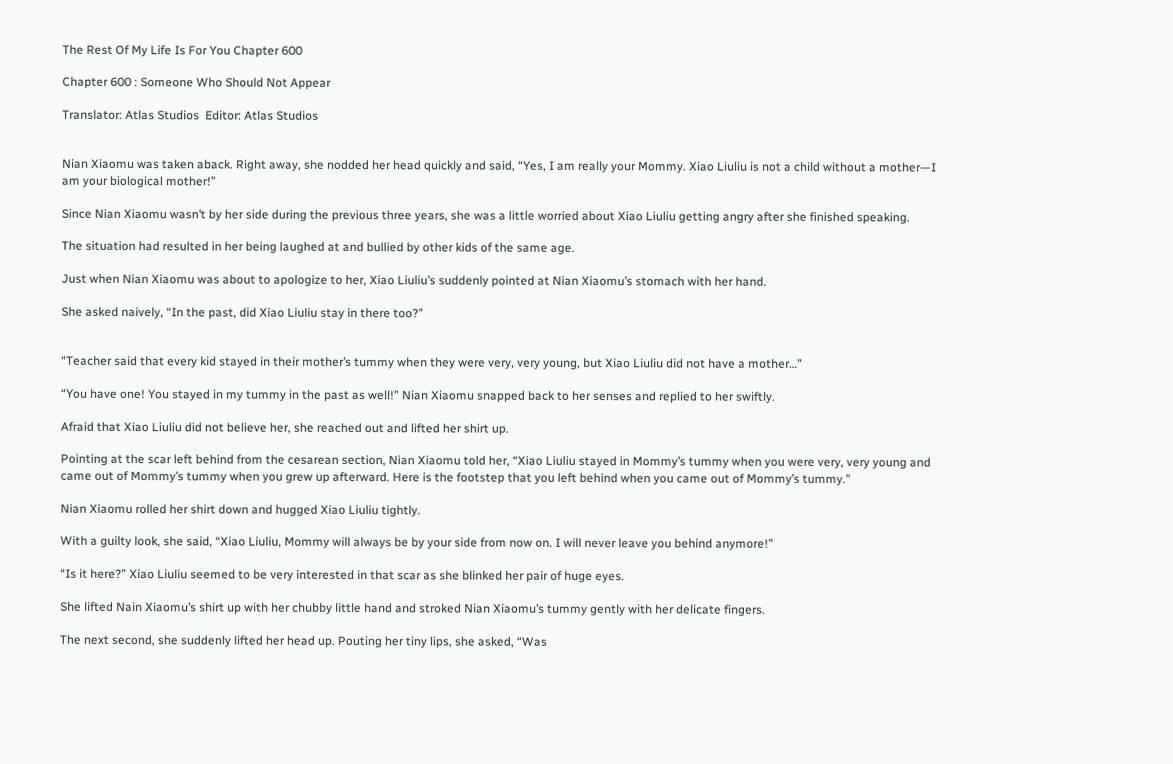The Rest Of My Life Is For You Chapter 600

Chapter 600 : Someone Who Should Not Appear

Translator: Atlas Studios  Editor: Atlas Studios


Nian Xiaomu was taken aback. Right away, she nodded her head quickly and said, “Yes, I am really your Mommy. Xiao Liuliu is not a child without a mother—I am your biological mother!”

Since Nian Xiaomu wasn’t by her side during the previous three years, she was a little worried about Xiao Liuliu getting angry after she finished speaking.

The situation had resulted in her being laughed at and bullied by other kids of the same age.

Just when Nian Xiaomu was about to apologize to her, Xiao Liuliu’s suddenly pointed at Nian Xiaomu’s stomach with her hand.

She asked naively, “In the past, did Xiao Liuliu stay in there too?”


“Teacher said that every kid stayed in their mother’s tummy when they were very, very young, but Xiao Liuliu did not have a mother…”

“You have one! You stayed in my tummy in the past as well!” Nian Xiaomu snapped back to her senses and replied to her swiftly.

Afraid that Xiao Liuliu did not believe her, she reached out and lifted her shirt up.

Pointing at the scar left behind from the cesarean section, Nian Xiaomu told her, “Xiao Liuliu stayed in Mommy’s tummy when you were very, very young and came out of Mommy’s tummy when you grew up afterward. Here is the footstep that you left behind when you came out of Mommy’s tummy.”

Nian Xiaomu rolled her shirt down and hugged Xiao Liuliu tightly.

With a guilty look, she said, “Xiao Liuliu, Mommy will always be by your side from now on. I will never leave you behind anymore!”

“Is it here?” Xiao Liuliu seemed to be very interested in that scar as she blinked her pair of huge eyes.

She lifted Nain Xiaomu’s shirt up with her chubby little hand and stroked Nian Xiaomu’s tummy gently with her delicate fingers.

The next second, she suddenly lifted her head up. Pouting her tiny lips, she asked, “Was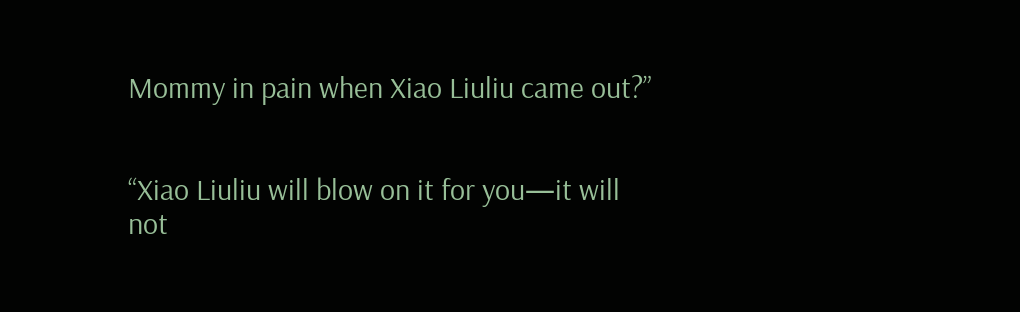Mommy in pain when Xiao Liuliu came out?”


“Xiao Liuliu will blow on it for you—it will not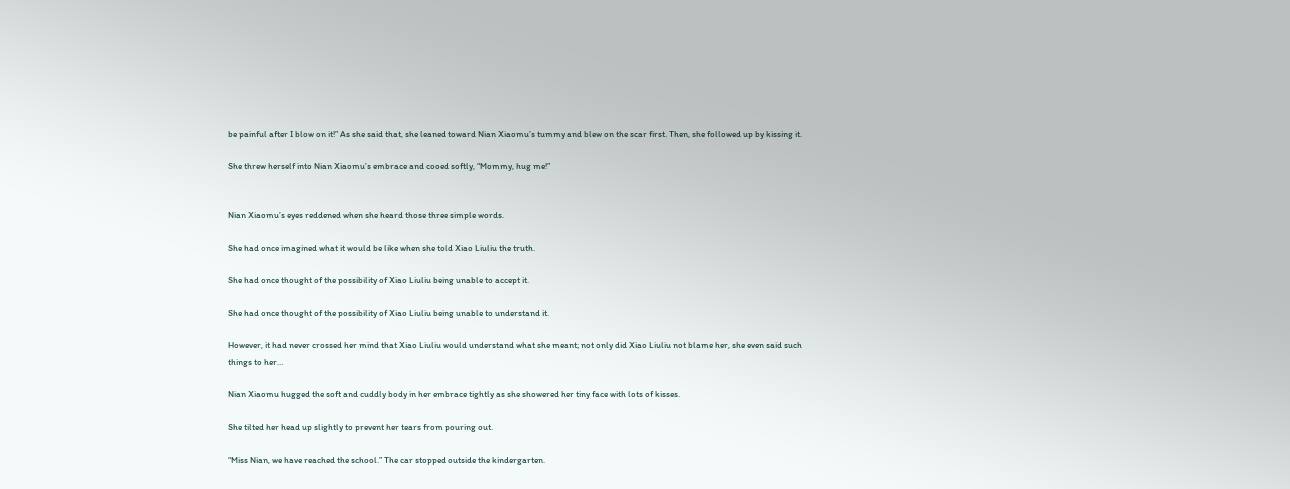be painful after I blow on it!” As she said that, she leaned toward Nian Xiaomu’s tummy and blew on the scar first. Then, she followed up by kissing it.

She threw herself into Nian Xiaomu’s embrace and cooed softly, “Mommy, hug me!”


Nian Xiaomu’s eyes reddened when she heard those three simple words.

She had once imagined what it would be like when she told Xiao Liuliu the truth.

She had once thought of the possibility of Xiao Liuliu being unable to accept it.

She had once thought of the possibility of Xiao Liuliu being unable to understand it.

However, it had never crossed her mind that Xiao Liuliu would understand what she meant; not only did Xiao Liuliu not blame her, she even said such things to her…

Nian Xiaomu hugged the soft and cuddly body in her embrace tightly as she showered her tiny face with lots of kisses.

She tilted her head up slightly to prevent her tears from pouring out.

“Miss Nian, we have reached the school.” The car stopped outside the kindergarten.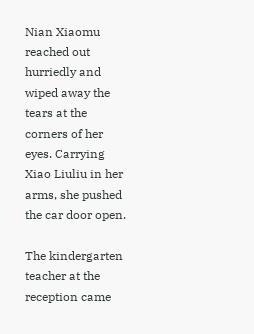Nian Xiaomu reached out hurriedly and wiped away the tears at the corners of her eyes. Carrying Xiao Liuliu in her arms, she pushed the car door open.

The kindergarten teacher at the reception came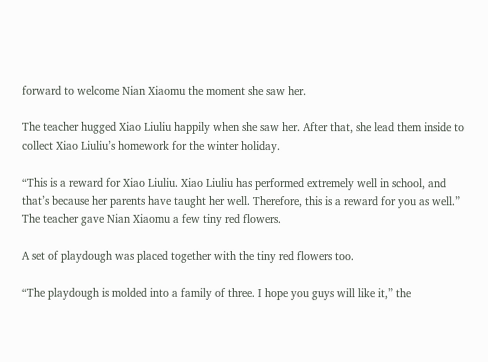forward to welcome Nian Xiaomu the moment she saw her.

The teacher hugged Xiao Liuliu happily when she saw her. After that, she lead them inside to collect Xiao Liuliu’s homework for the winter holiday.

“This is a reward for Xiao Liuliu. Xiao Liuliu has performed extremely well in school, and that’s because her parents have taught her well. Therefore, this is a reward for you as well.” The teacher gave Nian Xiaomu a few tiny red flowers.

A set of playdough was placed together with the tiny red flowers too.

“The playdough is molded into a family of three. I hope you guys will like it,” the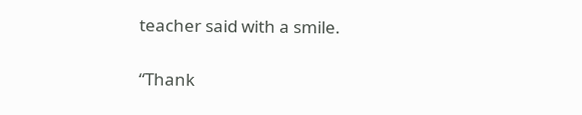teacher said with a smile.

“Thank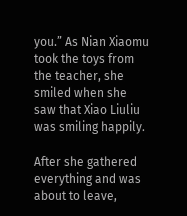you.” As Nian Xiaomu took the toys from the teacher, she smiled when she saw that Xiao Liuliu was smiling happily.

After she gathered everything and was about to leave,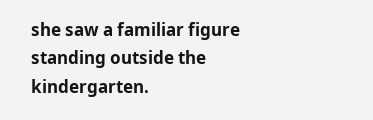she saw a familiar figure standing outside the kindergarten.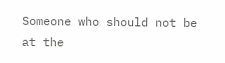Someone who should not be at the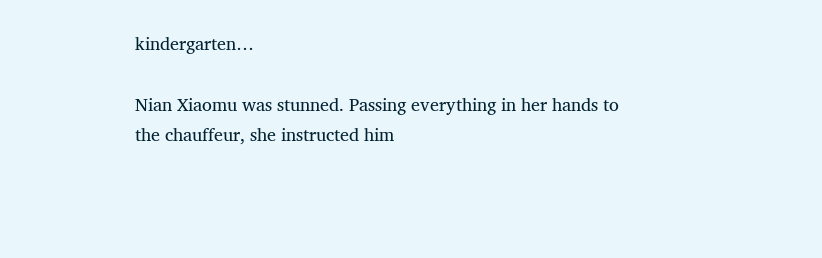kindergarten…

Nian Xiaomu was stunned. Passing everything in her hands to the chauffeur, she instructed him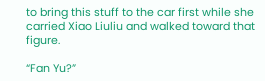to bring this stuff to the car first while she carried Xiao Liuliu and walked toward that figure.

“Fan Yu?”